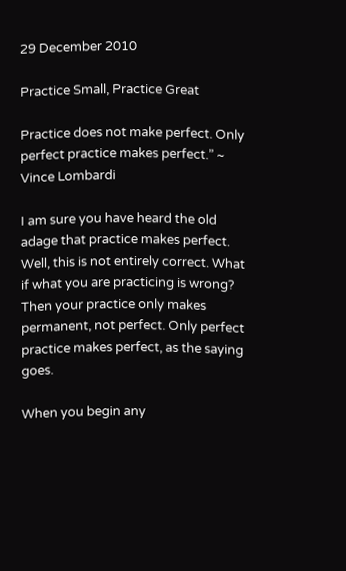29 December 2010

Practice Small, Practice Great

Practice does not make perfect. Only perfect practice makes perfect.” ~ Vince Lombardi

I am sure you have heard the old adage that practice makes perfect. Well, this is not entirely correct. What if what you are practicing is wrong? Then your practice only makes permanent, not perfect. Only perfect practice makes perfect, as the saying goes.

When you begin any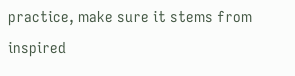practice, make sure it stems from inspired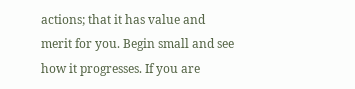actions; that it has value and merit for you. Begin small and see how it progresses. If you are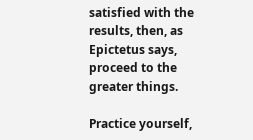satisfied with the results, then, as Epictetus says, proceed to the greater things.

Practice yourself,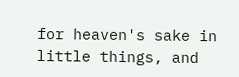for heaven's sake in little things, and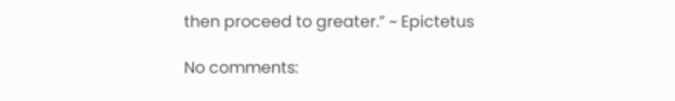then proceed to greater.” ~ Epictetus

No comments: